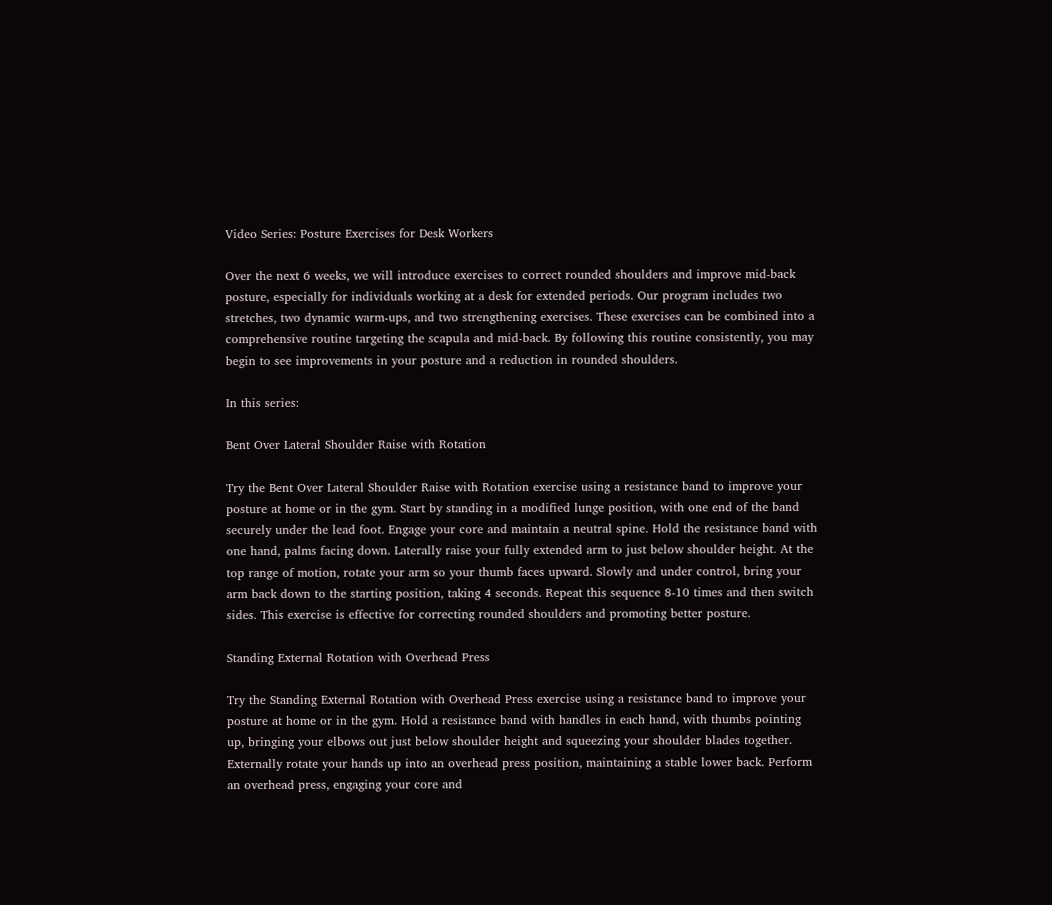Video Series: Posture Exercises for Desk Workers

Over the next 6 weeks, we will introduce exercises to correct rounded shoulders and improve mid-back posture, especially for individuals working at a desk for extended periods. Our program includes two stretches, two dynamic warm-ups, and two strengthening exercises. These exercises can be combined into a comprehensive routine targeting the scapula and mid-back. By following this routine consistently, you may begin to see improvements in your posture and a reduction in rounded shoulders.

In this series:

Bent Over Lateral Shoulder Raise with Rotation

Try the Bent Over Lateral Shoulder Raise with Rotation exercise using a resistance band to improve your posture at home or in the gym. Start by standing in a modified lunge position, with one end of the band securely under the lead foot. Engage your core and maintain a neutral spine. Hold the resistance band with one hand, palms facing down. Laterally raise your fully extended arm to just below shoulder height. At the top range of motion, rotate your arm so your thumb faces upward. Slowly and under control, bring your arm back down to the starting position, taking 4 seconds. Repeat this sequence 8-10 times and then switch sides. This exercise is effective for correcting rounded shoulders and promoting better posture.

Standing External Rotation with Overhead Press

Try the Standing External Rotation with Overhead Press exercise using a resistance band to improve your posture at home or in the gym. Hold a resistance band with handles in each hand, with thumbs pointing up, bringing your elbows out just below shoulder height and squeezing your shoulder blades together. Externally rotate your hands up into an overhead press position, maintaining a stable lower back. Perform an overhead press, engaging your core and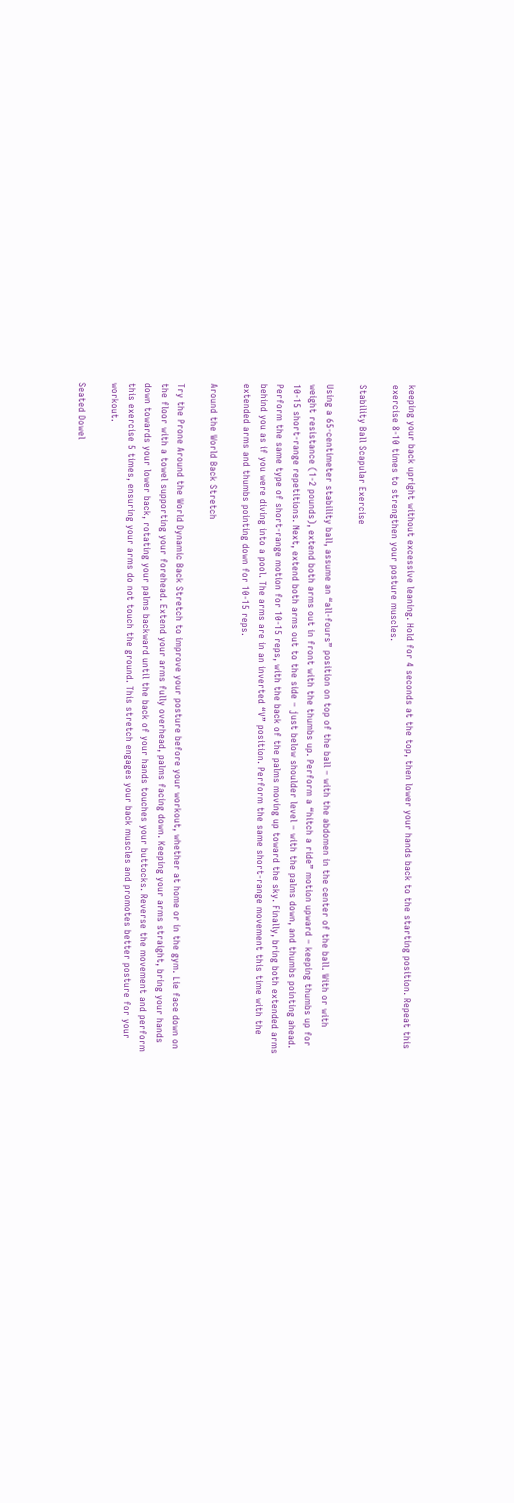keeping your back upright without excessive leaning. Hold for 4 seconds at the top, then lower your hands back to the starting position. Repeat this exercise 8-10 times to strengthen your posture muscles.

Stability Ball Scapular Exercise

Using a 65-centimeter stability ball, assume an “all-fours” position on top of the ball – with the abdomen in the center of the ball. With or with weight resistance (1-2 pounds), extend both arms out in front with the thumbs up. Perform a “hitch a ride” motion upward – keeping thumbs up for 10-15 short-range repetitions. Next, extend both arms out to the side – just below shoulder level – with the palms down, and thumbs pointing ahead. Perform the same type of short-range motion for 10-15 reps, with the back of the palms moving up toward the sky. Finally, bring both extended arms behind you as if you were diving into a pool. The arms are in an inverted “V” position. Perform the same short-range movement this time with the extended arms and thumbs pointing down for 10-15 reps.

Around the World Back Stretch

Try the Prone Around the World Dynamic Back Stretch to improve your posture before your workout, whether at home or in the gym. Lie face down on the floor with a towel supporting your forehead. Extend your arms fully overhead, palms facing down. Keeping your arms straight, bring your hands down towards your lower back, rotating your palms backward until the back of your hands touches your buttocks. Reverse the movement and perform this exercise 5 times, ensuring your arms do not touch the ground. This stretch engages your back muscles and promotes better posture for your workout.

Seated Dowel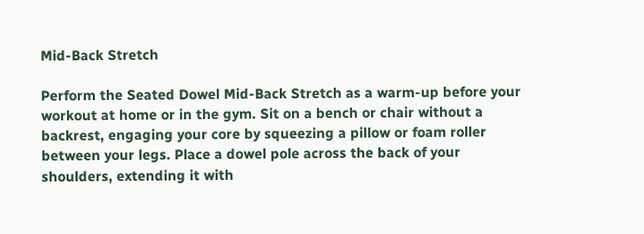Mid-Back Stretch

Perform the Seated Dowel Mid-Back Stretch as a warm-up before your workout at home or in the gym. Sit on a bench or chair without a backrest, engaging your core by squeezing a pillow or foam roller between your legs. Place a dowel pole across the back of your shoulders, extending it with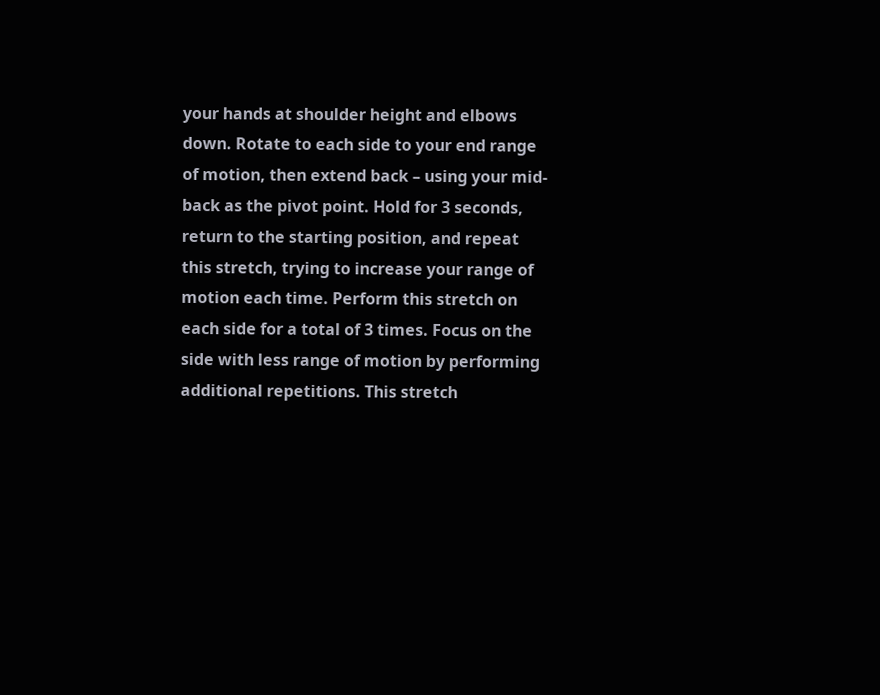your hands at shoulder height and elbows down. Rotate to each side to your end range of motion, then extend back – using your mid-back as the pivot point. Hold for 3 seconds, return to the starting position, and repeat this stretch, trying to increase your range of motion each time. Perform this stretch on each side for a total of 3 times. Focus on the side with less range of motion by performing additional repetitions. This stretch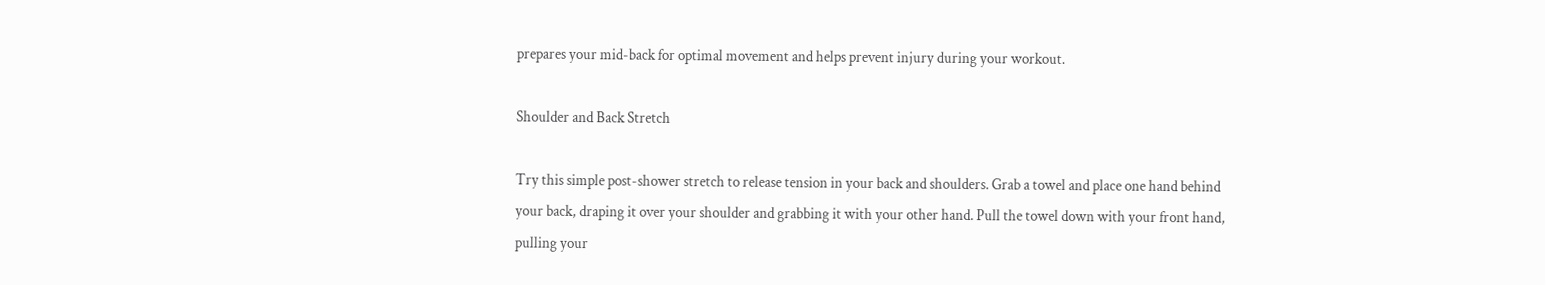prepares your mid-back for optimal movement and helps prevent injury during your workout.

Shoulder and Back Stretch

Try this simple post-shower stretch to release tension in your back and shoulders. Grab a towel and place one hand behind your back, draping it over your shoulder and grabbing it with your other hand. Pull the towel down with your front hand, pulling your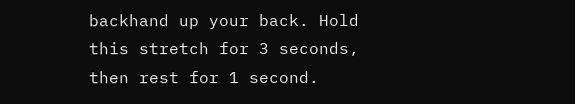backhand up your back. Hold this stretch for 3 seconds, then rest for 1 second.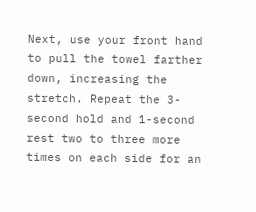Next, use your front hand to pull the towel farther down, increasing the stretch. Repeat the 3-second hold and 1-second rest two to three more times on each side for an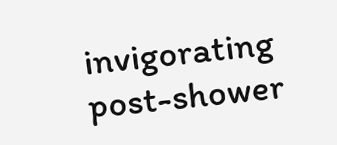invigorating post-shower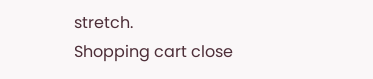stretch.
Shopping cart close